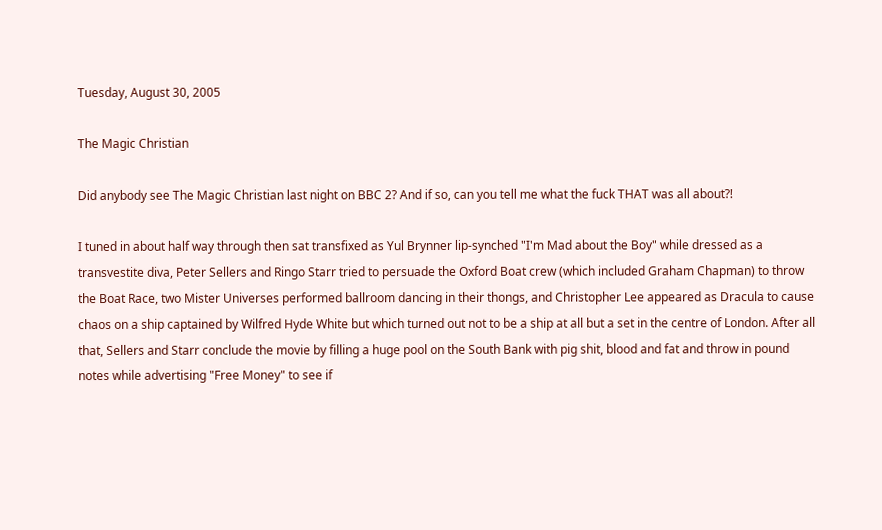Tuesday, August 30, 2005

The Magic Christian

Did anybody see The Magic Christian last night on BBC 2? And if so, can you tell me what the fuck THAT was all about?!

I tuned in about half way through then sat transfixed as Yul Brynner lip-synched "I'm Mad about the Boy" while dressed as a transvestite diva, Peter Sellers and Ringo Starr tried to persuade the Oxford Boat crew (which included Graham Chapman) to throw the Boat Race, two Mister Universes performed ballroom dancing in their thongs, and Christopher Lee appeared as Dracula to cause chaos on a ship captained by Wilfred Hyde White but which turned out not to be a ship at all but a set in the centre of London. After all that, Sellers and Starr conclude the movie by filling a huge pool on the South Bank with pig shit, blood and fat and throw in pound notes while advertising "Free Money" to see if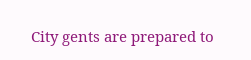City gents are prepared to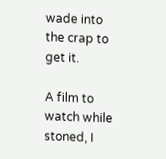wade into the crap to get it.

A film to watch while stoned, I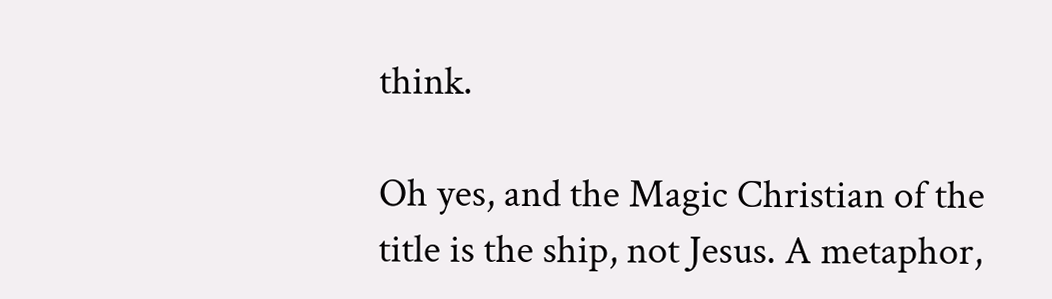think.

Oh yes, and the Magic Christian of the title is the ship, not Jesus. A metaphor,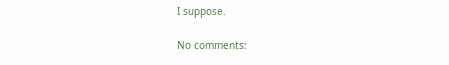I suppose.

No comments: